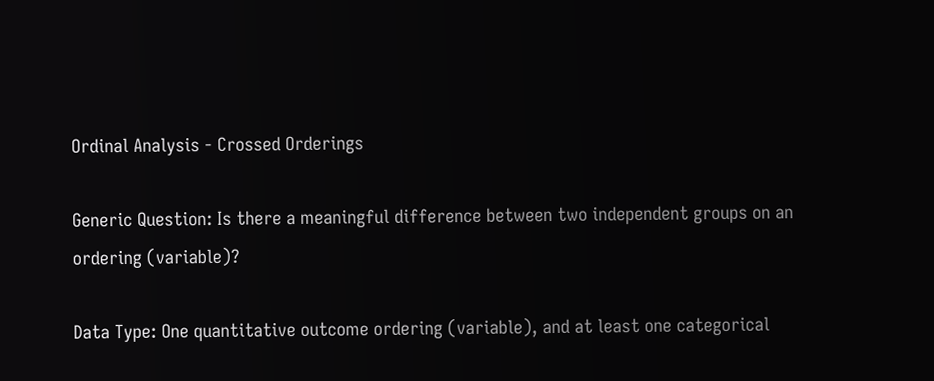Ordinal Analysis - Crossed Orderings

Generic Question: Is there a meaningful difference between two independent groups on an ordering (variable)?

Data Type: One quantitative outcome ordering (variable), and at least one categorical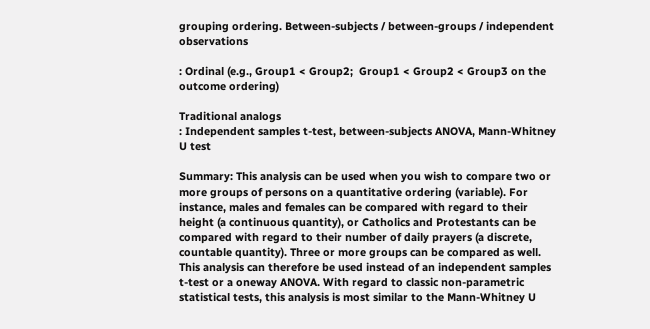grouping ordering. Between-subjects / between-groups / independent observations

: Ordinal (e.g., Group1 < Group2;  Group1 < Group2 < Group3 on the outcome ordering)

Traditional analogs
: Independent samples t-test, between-subjects ANOVA, Mann-Whitney U test

Summary: This analysis can be used when you wish to compare two or more groups of persons on a quantitative ordering (variable). For instance, males and females can be compared with regard to their height (a continuous quantity), or Catholics and Protestants can be compared with regard to their number of daily prayers (a discrete, countable quantity). Three or more groups can be compared as well. This analysis can therefore be used instead of an independent samples t-test or a oneway ANOVA. With regard to classic non-parametric statistical tests, this analysis is most similar to the Mann-Whitney U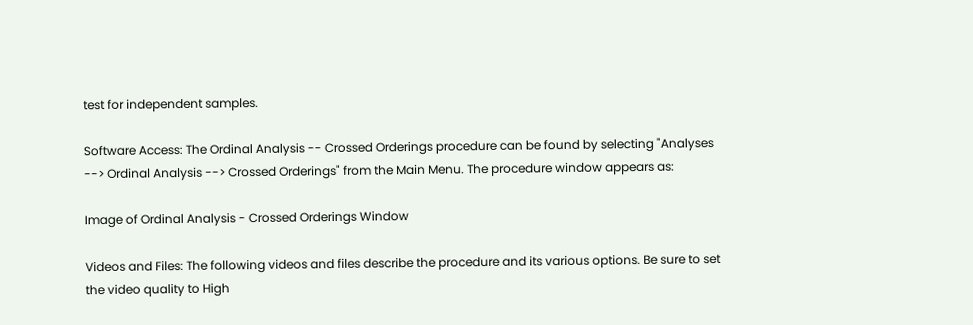test for independent samples.

Software Access: The Ordinal Analysis -- Crossed Orderings procedure can be found by selecting "Analyses --> Ordinal Analysis --> Crossed Orderings" from the Main Menu. The procedure window appears as:

Image of Ordinal Analysis - Crossed Orderings Window

Videos and Files: The following videos and files describe the procedure and its various options. Be sure to set the video quality to High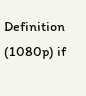Definition (1080p) if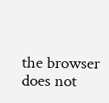the browser does not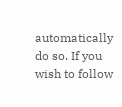automatically do so. If you wish to follow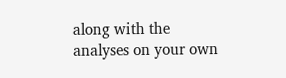along with the analyses on your own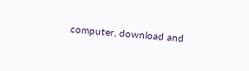computer, download and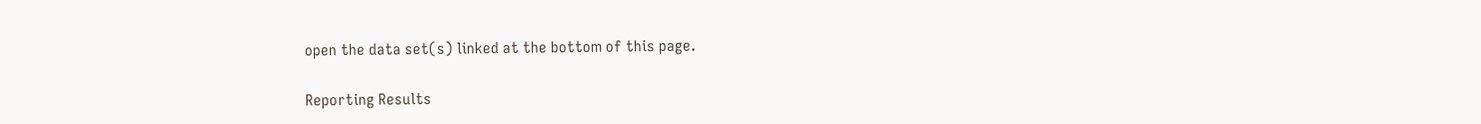open the data set(s) linked at the bottom of this page.

Reporting Results